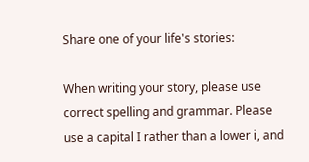Share one of your life's stories:

When writing your story, please use correct spelling and grammar. Please use a capital I rather than a lower i, and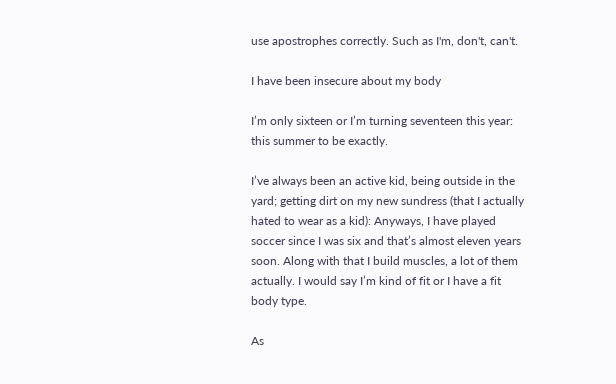use apostrophes correctly. Such as I'm, don't, can't.

I have been insecure about my body

I’m only sixteen or I’m turning seventeen this year: this summer to be exactly.

I’ve always been an active kid, being outside in the yard; getting dirt on my new sundress (that I actually hated to wear as a kid): Anyways, I have played soccer since I was six and that’s almost eleven years soon. Along with that I build muscles, a lot of them actually. I would say I’m kind of fit or I have a fit body type.

As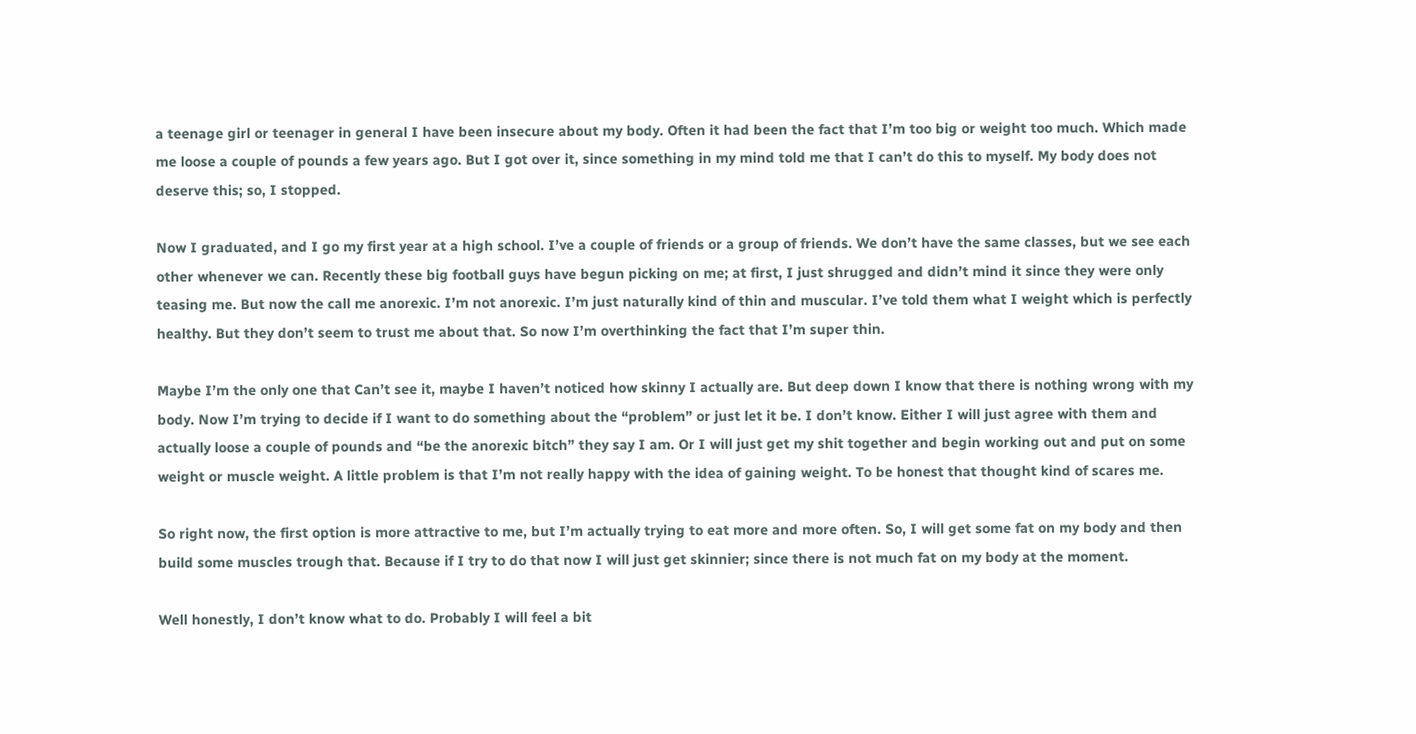a teenage girl or teenager in general I have been insecure about my body. Often it had been the fact that I’m too big or weight too much. Which made me loose a couple of pounds a few years ago. But I got over it, since something in my mind told me that I can’t do this to myself. My body does not deserve this; so, I stopped.

Now I graduated, and I go my first year at a high school. I’ve a couple of friends or a group of friends. We don’t have the same classes, but we see each other whenever we can. Recently these big football guys have begun picking on me; at first, I just shrugged and didn’t mind it since they were only teasing me. But now the call me anorexic. I’m not anorexic. I’m just naturally kind of thin and muscular. I’ve told them what I weight which is perfectly healthy. But they don’t seem to trust me about that. So now I’m overthinking the fact that I’m super thin.

Maybe I’m the only one that Can’t see it, maybe I haven’t noticed how skinny I actually are. But deep down I know that there is nothing wrong with my body. Now I’m trying to decide if I want to do something about the “problem” or just let it be. I don’t know. Either I will just agree with them and actually loose a couple of pounds and “be the anorexic bitch” they say I am. Or I will just get my shit together and begin working out and put on some weight or muscle weight. A little problem is that I’m not really happy with the idea of gaining weight. To be honest that thought kind of scares me.

So right now, the first option is more attractive to me, but I’m actually trying to eat more and more often. So, I will get some fat on my body and then build some muscles trough that. Because if I try to do that now I will just get skinnier; since there is not much fat on my body at the moment.

Well honestly, I don’t know what to do. Probably I will feel a bit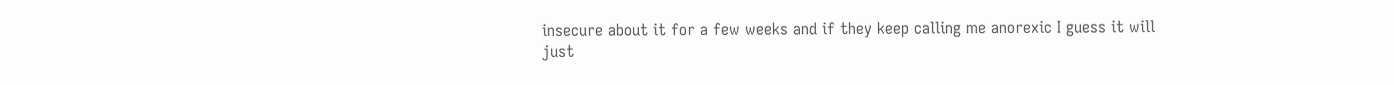insecure about it for a few weeks and if they keep calling me anorexic I guess it will just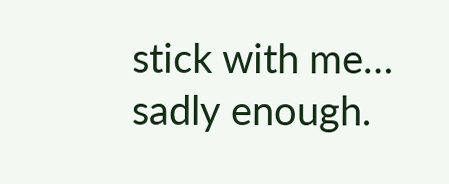stick with me… sadly enough.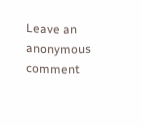Leave an anonymous comment